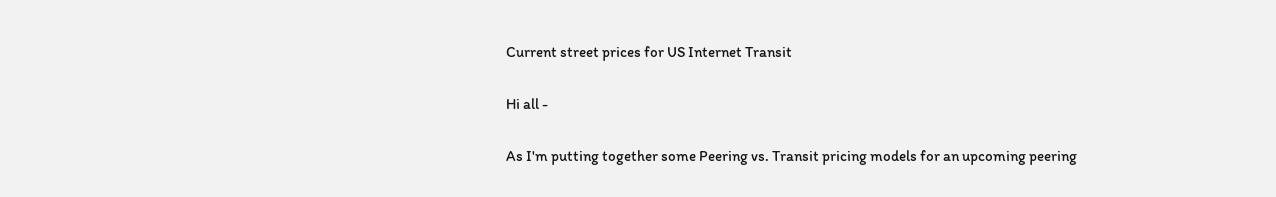Current street prices for US Internet Transit

Hi all -

As I'm putting together some Peering vs. Transit pricing models for an upcoming peering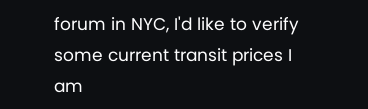forum in NYC, I'd like to verify some current transit prices I am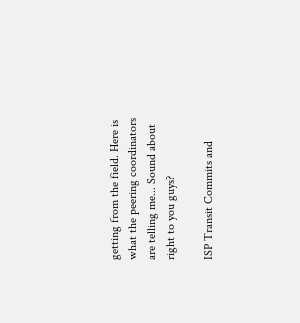getting from the field. Here is what the peering coordinators are telling me... Sound about right to you guys?

ISP Transit Commits and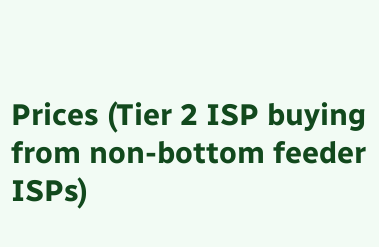Prices (Tier 2 ISP buying from non-bottom feeder ISPs)